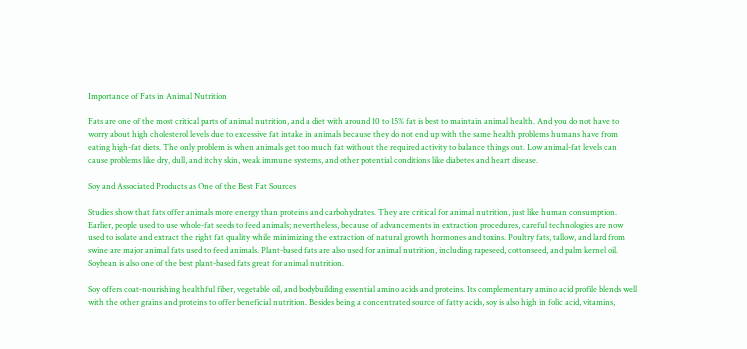Importance of Fats in Animal Nutrition

Fats are one of the most critical parts of animal nutrition, and a diet with around 10 to 15% fat is best to maintain animal health. And you do not have to worry about high cholesterol levels due to excessive fat intake in animals because they do not end up with the same health problems humans have from eating high-fat diets. The only problem is when animals get too much fat without the required activity to balance things out. Low animal-fat levels can cause problems like dry, dull, and itchy skin, weak immune systems, and other potential conditions like diabetes and heart disease.

Soy and Associated Products as One of the Best Fat Sources

Studies show that fats offer animals more energy than proteins and carbohydrates. They are critical for animal nutrition, just like human consumption. Earlier, people used to use whole-fat seeds to feed animals; nevertheless, because of advancements in extraction procedures, careful technologies are now used to isolate and extract the right fat quality while minimizing the extraction of natural growth hormones and toxins. Poultry fats, tallow, and lard from swine are major animal fats used to feed animals. Plant-based fats are also used for animal nutrition, including rapeseed, cottonseed, and palm kernel oil. Soybean is also one of the best plant-based fats great for animal nutrition.

Soy offers coat-nourishing healthful fiber, vegetable oil, and bodybuilding essential amino acids and proteins. Its complementary amino acid profile blends well with the other grains and proteins to offer beneficial nutrition. Besides being a concentrated source of fatty acids, soy is also high in folic acid, vitamins,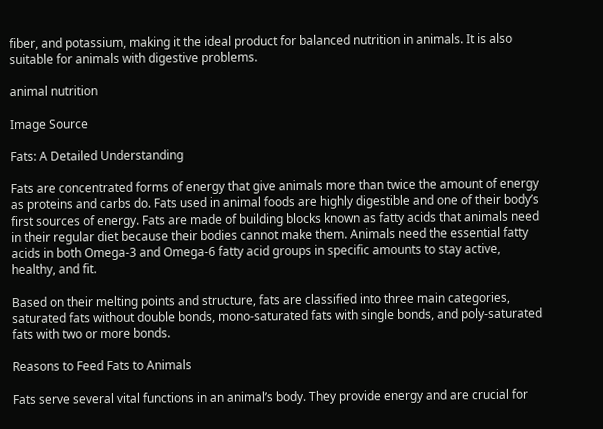fiber, and potassium, making it the ideal product for balanced nutrition in animals. It is also suitable for animals with digestive problems.

animal nutrition

Image Source

Fats: A Detailed Understanding

Fats are concentrated forms of energy that give animals more than twice the amount of energy as proteins and carbs do. Fats used in animal foods are highly digestible and one of their body’s first sources of energy. Fats are made of building blocks known as fatty acids that animals need in their regular diet because their bodies cannot make them. Animals need the essential fatty acids in both Omega-3 and Omega-6 fatty acid groups in specific amounts to stay active, healthy, and fit.

Based on their melting points and structure, fats are classified into three main categories, saturated fats without double bonds, mono-saturated fats with single bonds, and poly-saturated fats with two or more bonds.

Reasons to Feed Fats to Animals

Fats serve several vital functions in an animal’s body. They provide energy and are crucial for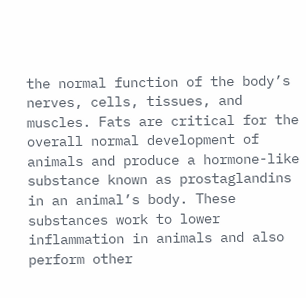the normal function of the body’s nerves, cells, tissues, and muscles. Fats are critical for the overall normal development of animals and produce a hormone-like substance known as prostaglandins in an animal’s body. These substances work to lower inflammation in animals and also perform other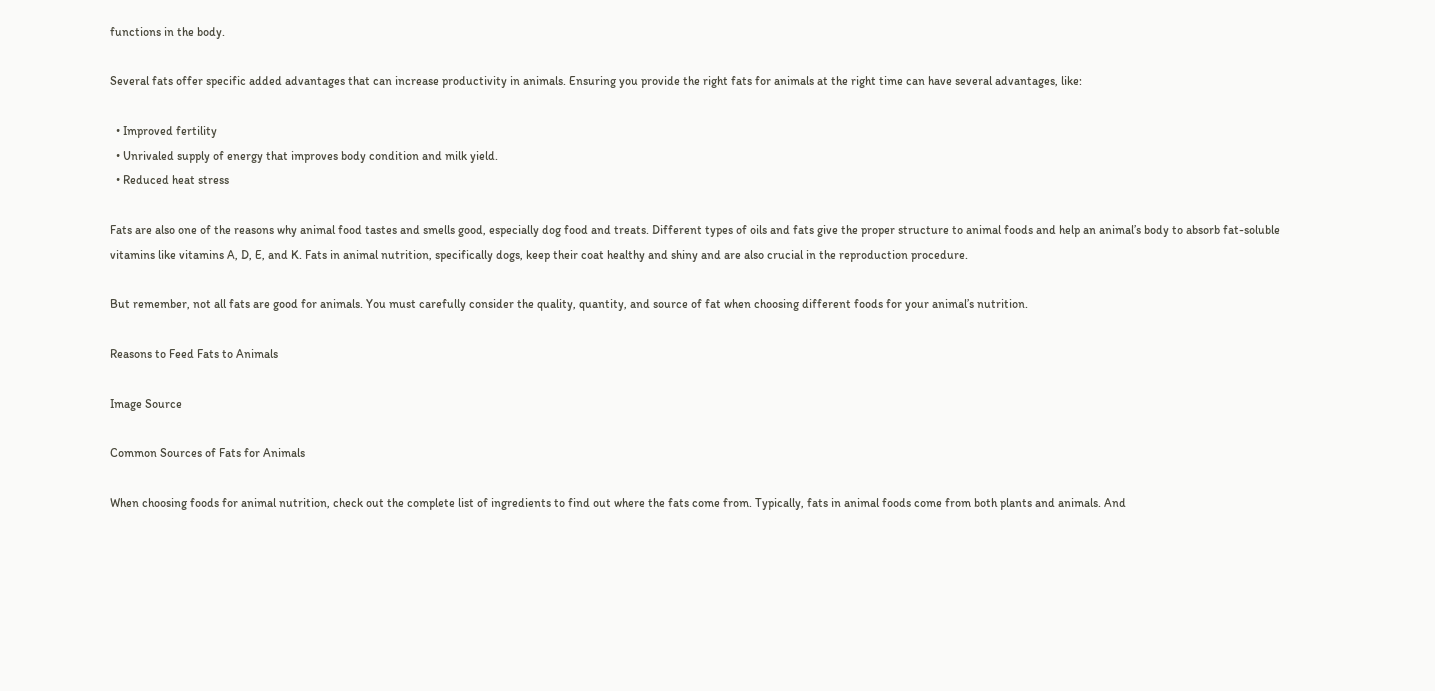functions in the body.

Several fats offer specific added advantages that can increase productivity in animals. Ensuring you provide the right fats for animals at the right time can have several advantages, like:

  • Improved fertility
  • Unrivaled supply of energy that improves body condition and milk yield.
  • Reduced heat stress

Fats are also one of the reasons why animal food tastes and smells good, especially dog food and treats. Different types of oils and fats give the proper structure to animal foods and help an animal’s body to absorb fat-soluble vitamins like vitamins A, D, E, and K. Fats in animal nutrition, specifically dogs, keep their coat healthy and shiny and are also crucial in the reproduction procedure.

But remember, not all fats are good for animals. You must carefully consider the quality, quantity, and source of fat when choosing different foods for your animal’s nutrition.

Reasons to Feed Fats to Animals

Image Source

Common Sources of Fats for Animals

When choosing foods for animal nutrition, check out the complete list of ingredients to find out where the fats come from. Typically, fats in animal foods come from both plants and animals. And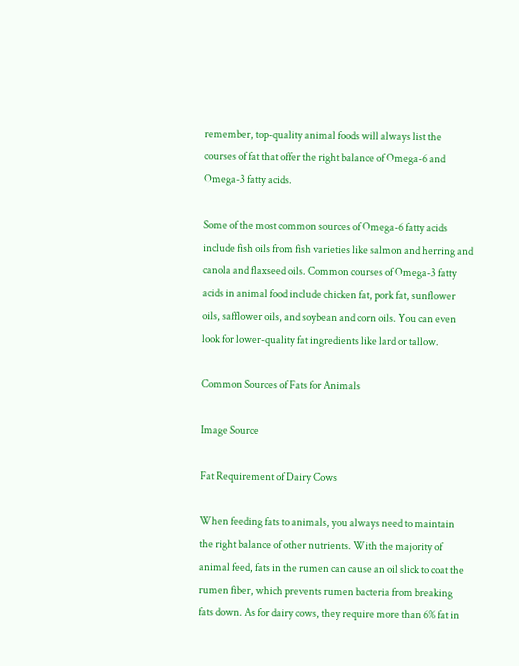remember, top-quality animal foods will always list the courses of fat that offer the right balance of Omega-6 and Omega-3 fatty acids.

Some of the most common sources of Omega-6 fatty acids include fish oils from fish varieties like salmon and herring and canola and flaxseed oils. Common courses of Omega-3 fatty acids in animal food include chicken fat, pork fat, sunflower oils, safflower oils, and soybean and corn oils. You can even look for lower-quality fat ingredients like lard or tallow.

Common Sources of Fats for Animals

Image Source

Fat Requirement of Dairy Cows

When feeding fats to animals, you always need to maintain the right balance of other nutrients. With the majority of animal feed, fats in the rumen can cause an oil slick to coat the rumen fiber, which prevents rumen bacteria from breaking fats down. As for dairy cows, they require more than 6% fat in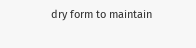dry form to maintain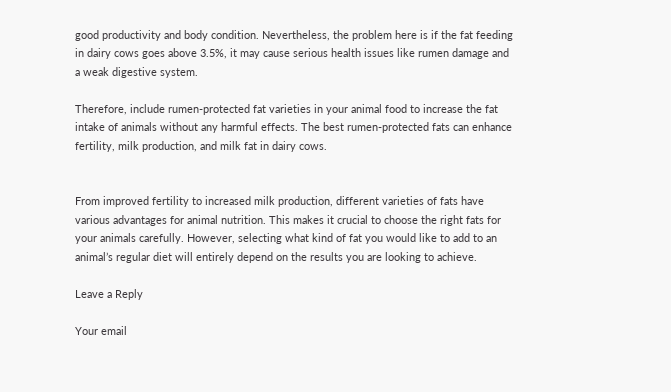good productivity and body condition. Nevertheless, the problem here is if the fat feeding in dairy cows goes above 3.5%, it may cause serious health issues like rumen damage and a weak digestive system.

Therefore, include rumen-protected fat varieties in your animal food to increase the fat intake of animals without any harmful effects. The best rumen-protected fats can enhance fertility, milk production, and milk fat in dairy cows.


From improved fertility to increased milk production, different varieties of fats have various advantages for animal nutrition. This makes it crucial to choose the right fats for your animals carefully. However, selecting what kind of fat you would like to add to an animal’s regular diet will entirely depend on the results you are looking to achieve.

Leave a Reply

Your email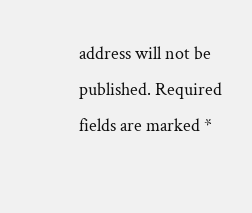address will not be published. Required fields are marked *